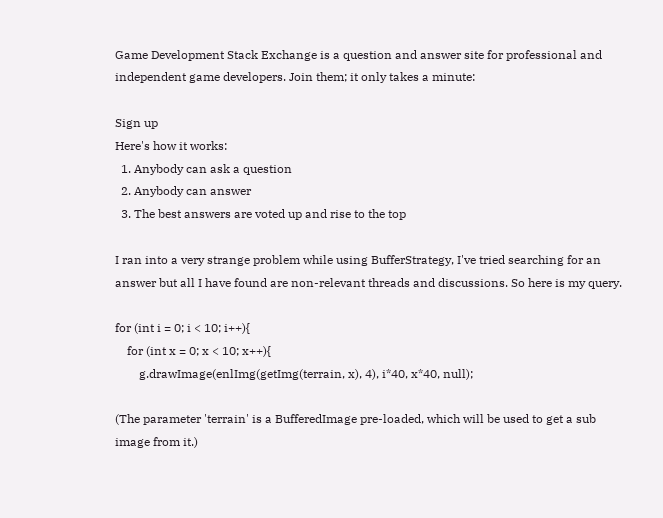Game Development Stack Exchange is a question and answer site for professional and independent game developers. Join them; it only takes a minute:

Sign up
Here's how it works:
  1. Anybody can ask a question
  2. Anybody can answer
  3. The best answers are voted up and rise to the top

I ran into a very strange problem while using BufferStrategy, I've tried searching for an answer but all I have found are non-relevant threads and discussions. So here is my query.

for (int i = 0; i < 10; i++){
    for (int x = 0; x < 10; x++){
        g.drawImage(enlImg(getImg(terrain, x), 4), i*40, x*40, null);

(The parameter 'terrain' is a BufferedImage pre-loaded, which will be used to get a sub image from it.)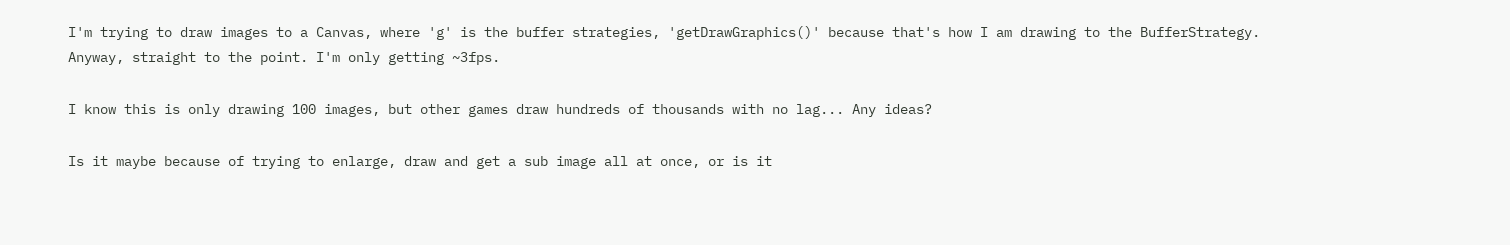I'm trying to draw images to a Canvas, where 'g' is the buffer strategies, 'getDrawGraphics()' because that's how I am drawing to the BufferStrategy. Anyway, straight to the point. I'm only getting ~3fps.

I know this is only drawing 100 images, but other games draw hundreds of thousands with no lag... Any ideas?

Is it maybe because of trying to enlarge, draw and get a sub image all at once, or is it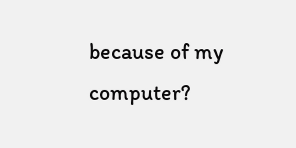because of my computer?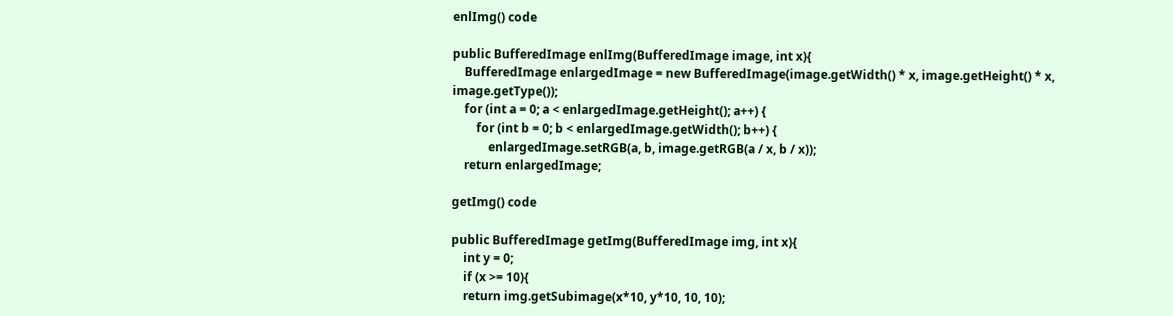enlImg() code

public BufferedImage enlImg(BufferedImage image, int x){
    BufferedImage enlargedImage = new BufferedImage(image.getWidth() * x, image.getHeight() * x, image.getType());
    for (int a = 0; a < enlargedImage.getHeight(); a++) {
        for (int b = 0; b < enlargedImage.getWidth(); b++) {
            enlargedImage.setRGB(a, b, image.getRGB(a / x, b / x));
    return enlargedImage;

getImg() code

public BufferedImage getImg(BufferedImage img, int x){
    int y = 0;
    if (x >= 10){
    return img.getSubimage(x*10, y*10, 10, 10);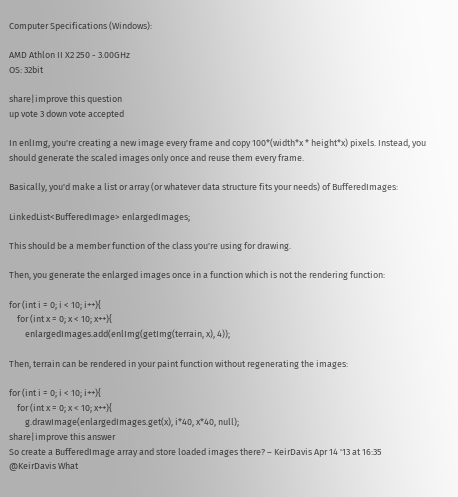Computer Specifications (Windows):

AMD Athlon II X2 250 - 3.00GHz
OS: 32bit

share|improve this question
up vote 3 down vote accepted

In enlImg, you're creating a new image every frame and copy 100*(width*x * height*x) pixels. Instead, you should generate the scaled images only once and reuse them every frame.

Basically, you'd make a list or array (or whatever data structure fits your needs) of BufferedImages:

LinkedList<BufferedImage> enlargedImages;

This should be a member function of the class you're using for drawing.

Then, you generate the enlarged images once in a function which is not the rendering function:

for (int i = 0; i < 10; i++){
    for (int x = 0; x < 10; x++){
        enlargedImages.add(enlImg(getImg(terrain, x), 4));

Then, terrain can be rendered in your paint function without regenerating the images:

for (int i = 0; i < 10; i++){
    for (int x = 0; x < 10; x++){
        g.drawImage(enlargedImages.get(x), i*40, x*40, null);
share|improve this answer
So create a BufferedImage array and store loaded images there? – KeirDavis Apr 14 '13 at 16:35
@KeirDavis What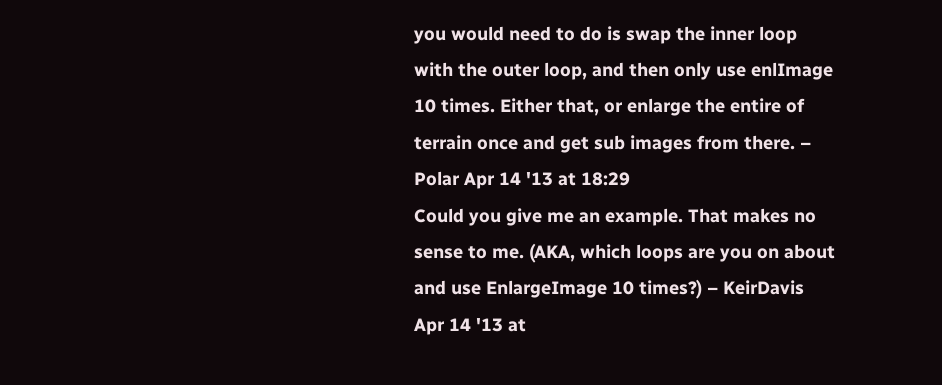you would need to do is swap the inner loop with the outer loop, and then only use enlImage 10 times. Either that, or enlarge the entire of terrain once and get sub images from there. – Polar Apr 14 '13 at 18:29
Could you give me an example. That makes no sense to me. (AKA, which loops are you on about and use EnlargeImage 10 times?) – KeirDavis Apr 14 '13 at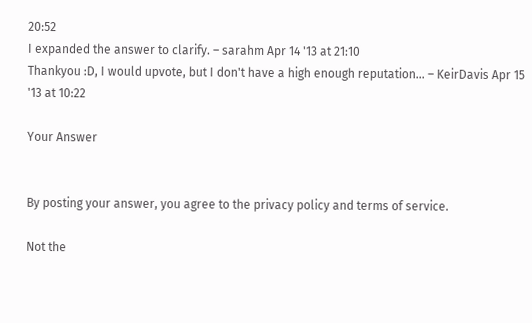20:52
I expanded the answer to clarify. – sarahm Apr 14 '13 at 21:10
Thankyou :D, I would upvote, but I don't have a high enough reputation... – KeirDavis Apr 15 '13 at 10:22

Your Answer


By posting your answer, you agree to the privacy policy and terms of service.

Not the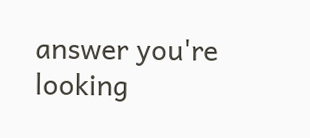answer you're looking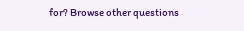for? Browse other questions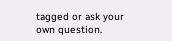tagged or ask your own question.